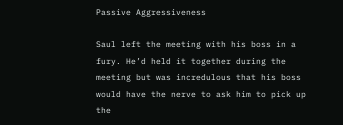Passive Aggressiveness

Saul left the meeting with his boss in a fury. He’d held it together during the meeting but was incredulous that his boss would have the nerve to ask him to pick up the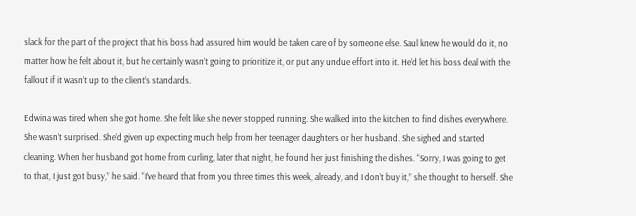slack for the part of the project that his boss had assured him would be taken care of by someone else. Saul knew he would do it, no matter how he felt about it, but he certainly wasn’t going to prioritize it, or put any undue effort into it. He’d let his boss deal with the fallout if it wasn’t up to the client’s standards.

Edwina was tired when she got home. She felt like she never stopped running. She walked into the kitchen to find dishes everywhere. She wasn’t surprised. She’d given up expecting much help from her teenager daughters or her husband. She sighed and started cleaning. When her husband got home from curling, later that night, he found her just finishing the dishes. “Sorry, I was going to get to that, I just got busy,” he said. “I’ve heard that from you three times this week, already, and I don’t buy it,” she thought to herself. She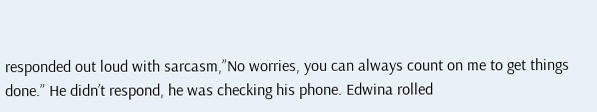responded out loud with sarcasm,”No worries, you can always count on me to get things done.” He didn’t respond, he was checking his phone. Edwina rolled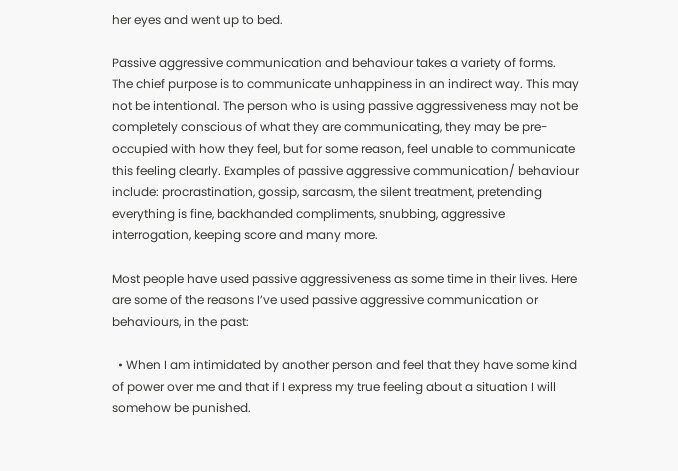her eyes and went up to bed.

Passive aggressive communication and behaviour takes a variety of forms. The chief purpose is to communicate unhappiness in an indirect way. This may not be intentional. The person who is using passive aggressiveness may not be completely conscious of what they are communicating, they may be pre-occupied with how they feel, but for some reason, feel unable to communicate this feeling clearly. Examples of passive aggressive communication/ behaviour include: procrastination, gossip, sarcasm, the silent treatment, pretending everything is fine, backhanded compliments, snubbing, aggressive interrogation, keeping score and many more.

Most people have used passive aggressiveness as some time in their lives. Here are some of the reasons I’ve used passive aggressive communication or behaviours, in the past:

  • When I am intimidated by another person and feel that they have some kind of power over me and that if I express my true feeling about a situation I will somehow be punished.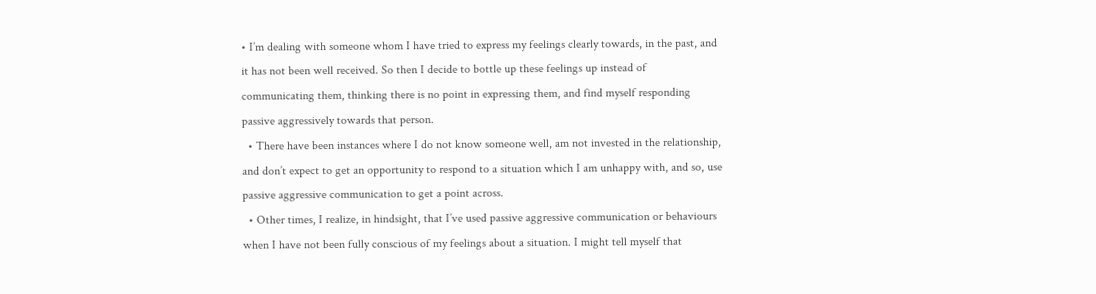• I’m dealing with someone whom I have tried to express my feelings clearly towards, in the past, and it has not been well received. So then I decide to bottle up these feelings up instead of communicating them, thinking there is no point in expressing them, and find myself responding passive aggressively towards that person.
  • There have been instances where I do not know someone well, am not invested in the relationship, and don’t expect to get an opportunity to respond to a situation which I am unhappy with, and so, use passive aggressive communication to get a point across.
  • Other times, I realize, in hindsight, that I’ve used passive aggressive communication or behaviours when I have not been fully conscious of my feelings about a situation. I might tell myself that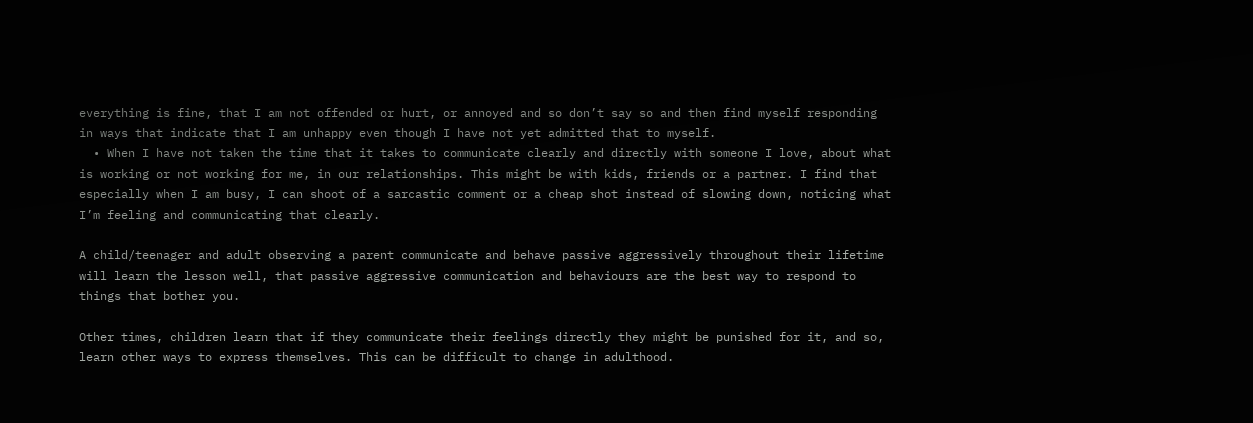everything is fine, that I am not offended or hurt, or annoyed and so don’t say so and then find myself responding in ways that indicate that I am unhappy even though I have not yet admitted that to myself.
  • When I have not taken the time that it takes to communicate clearly and directly with someone I love, about what is working or not working for me, in our relationships. This might be with kids, friends or a partner. I find that especially when I am busy, I can shoot of a sarcastic comment or a cheap shot instead of slowing down, noticing what I’m feeling and communicating that clearly.

A child/teenager and adult observing a parent communicate and behave passive aggressively throughout their lifetime will learn the lesson well, that passive aggressive communication and behaviours are the best way to respond to things that bother you.

Other times, children learn that if they communicate their feelings directly they might be punished for it, and so, learn other ways to express themselves. This can be difficult to change in adulthood.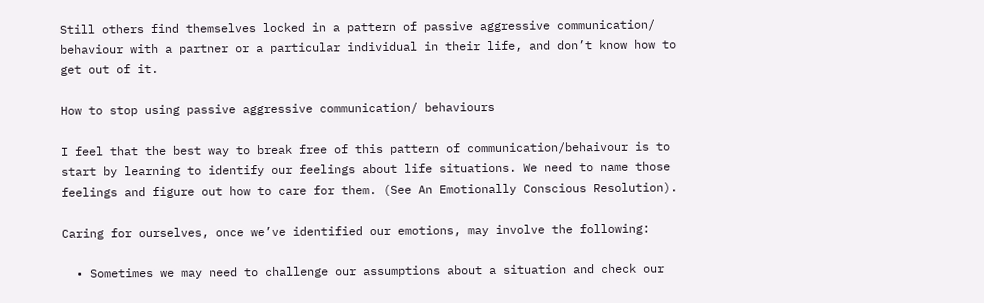Still others find themselves locked in a pattern of passive aggressive communication/ behaviour with a partner or a particular individual in their life, and don’t know how to get out of it.

How to stop using passive aggressive communication/ behaviours

I feel that the best way to break free of this pattern of communication/behaivour is to start by learning to identify our feelings about life situations. We need to name those feelings and figure out how to care for them. (See An Emotionally Conscious Resolution).

Caring for ourselves, once we’ve identified our emotions, may involve the following:

  • Sometimes we may need to challenge our assumptions about a situation and check our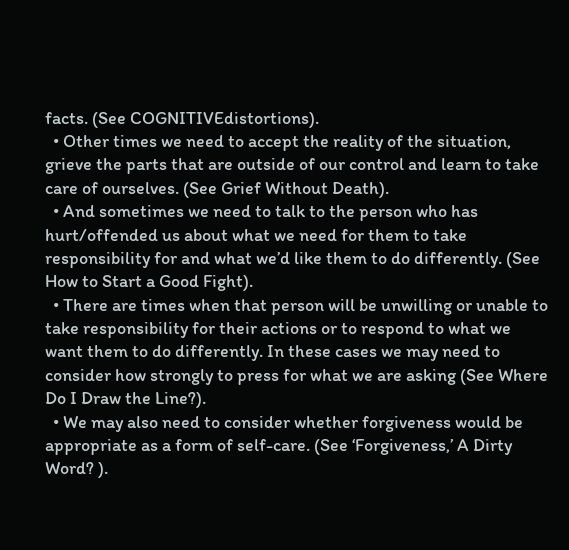facts. (See COGNITIVEdistortions).
  • Other times we need to accept the reality of the situation, grieve the parts that are outside of our control and learn to take care of ourselves. (See Grief Without Death).
  • And sometimes we need to talk to the person who has hurt/offended us about what we need for them to take responsibility for and what we’d like them to do differently. (See How to Start a Good Fight).
  • There are times when that person will be unwilling or unable to take responsibility for their actions or to respond to what we want them to do differently. In these cases we may need to consider how strongly to press for what we are asking (See Where Do I Draw the Line?).
  • We may also need to consider whether forgiveness would be appropriate as a form of self-care. (See ‘Forgiveness,’ A Dirty Word? ).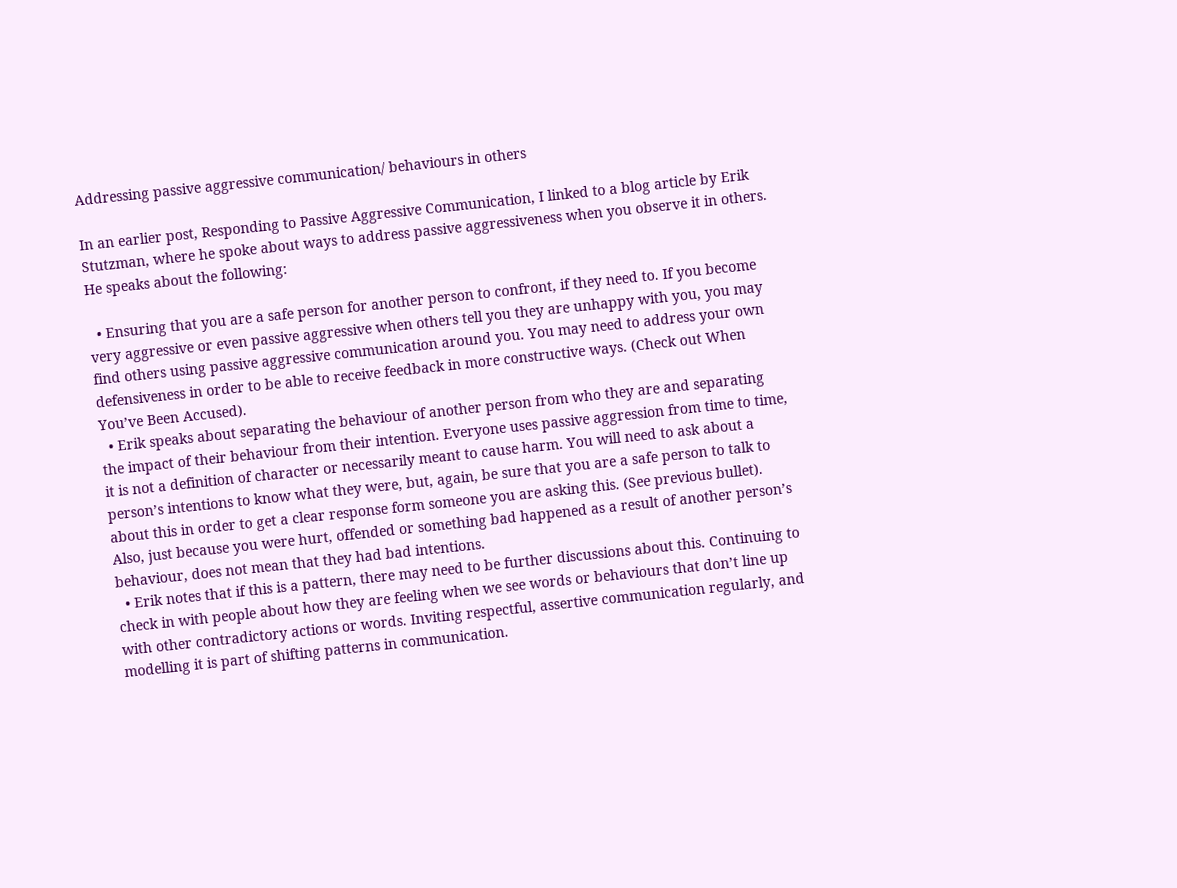Addressing passive aggressive communication/ behaviours in others

In an earlier post, Responding to Passive Aggressive Communication, I linked to a blog article by Erik Stutzman, where he spoke about ways to address passive aggressiveness when you observe it in others. He speaks about the following:

  • Ensuring that you are a safe person for another person to confront, if they need to. If you become very aggressive or even passive aggressive when others tell you they are unhappy with you, you may find others using passive aggressive communication around you. You may need to address your own defensiveness in order to be able to receive feedback in more constructive ways. (Check out When You’ve Been Accused).
  • Erik speaks about separating the behaviour of another person from who they are and separating the impact of their behaviour from their intention. Everyone uses passive aggression from time to time, it is not a definition of character or necessarily meant to cause harm. You will need to ask about a person’s intentions to know what they were, but, again, be sure that you are a safe person to talk to about this in order to get a clear response form someone you are asking this. (See previous bullet). Also, just because you were hurt, offended or something bad happened as a result of another person’s behaviour, does not mean that they had bad intentions.
  • Erik notes that if this is a pattern, there may need to be further discussions about this. Continuing to check in with people about how they are feeling when we see words or behaviours that don’t line up with other contradictory actions or words. Inviting respectful, assertive communication regularly, and modelling it is part of shifting patterns in communication.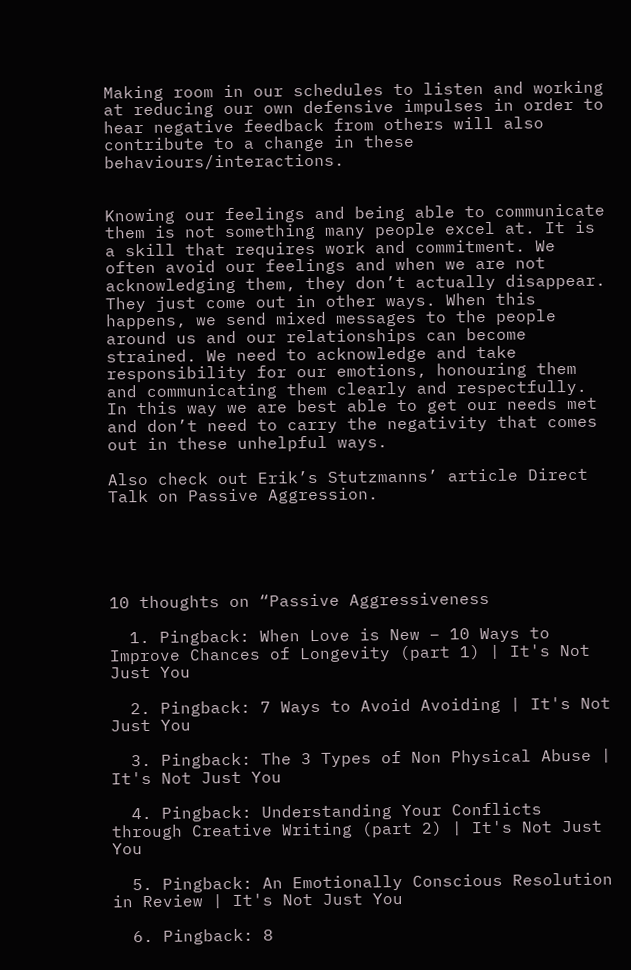Making room in our schedules to listen and working at reducing our own defensive impulses in order to hear negative feedback from others will also contribute to a change in these behaviours/interactions.


Knowing our feelings and being able to communicate them is not something many people excel at. It is a skill that requires work and commitment. We often avoid our feelings and when we are not acknowledging them, they don’t actually disappear. They just come out in other ways. When this happens, we send mixed messages to the people around us and our relationships can become strained. We need to acknowledge and take responsibility for our emotions, honouring them and communicating them clearly and respectfully. In this way we are best able to get our needs met and don’t need to carry the negativity that comes out in these unhelpful ways.

Also check out Erik’s Stutzmanns’ article Direct Talk on Passive Aggression.





10 thoughts on “Passive Aggressiveness

  1. Pingback: When Love is New – 10 Ways to Improve Chances of Longevity (part 1) | It's Not Just You

  2. Pingback: 7 Ways to Avoid Avoiding | It's Not Just You

  3. Pingback: The 3 Types of Non Physical Abuse | It's Not Just You

  4. Pingback: Understanding Your Conflicts through Creative Writing (part 2) | It's Not Just You

  5. Pingback: An Emotionally Conscious Resolution in Review | It's Not Just You

  6. Pingback: 8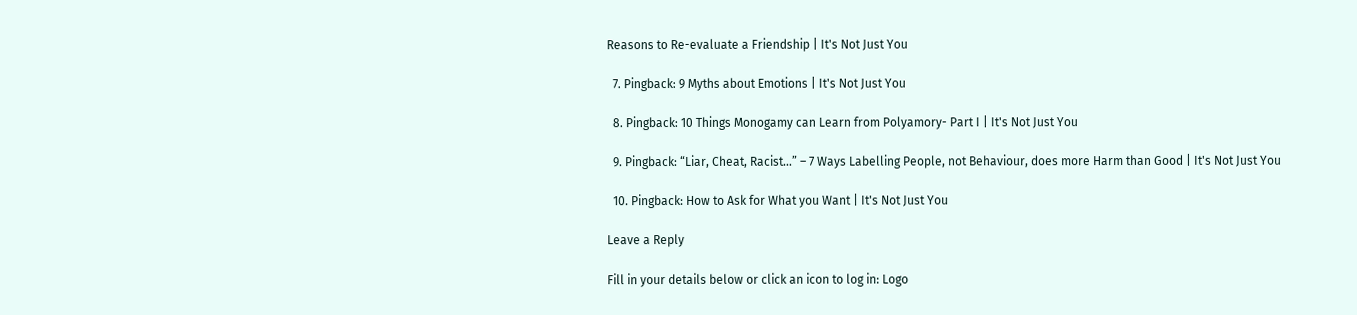Reasons to Re-evaluate a Friendship | It's Not Just You

  7. Pingback: 9 Myths about Emotions | It's Not Just You

  8. Pingback: 10 Things Monogamy can Learn from Polyamory- Part I | It's Not Just You

  9. Pingback: “Liar, Cheat, Racist…” – 7 Ways Labelling People, not Behaviour, does more Harm than Good | It's Not Just You

  10. Pingback: How to Ask for What you Want | It's Not Just You

Leave a Reply

Fill in your details below or click an icon to log in: Logo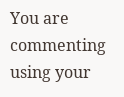You are commenting using your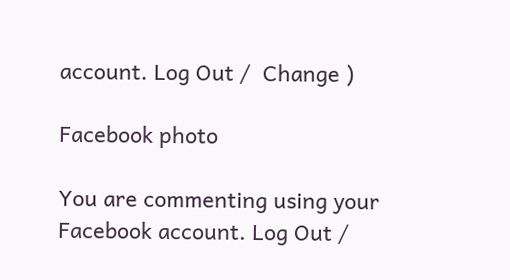account. Log Out /  Change )

Facebook photo

You are commenting using your Facebook account. Log Out /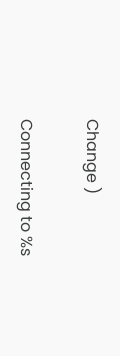Change )

Connecting to %s